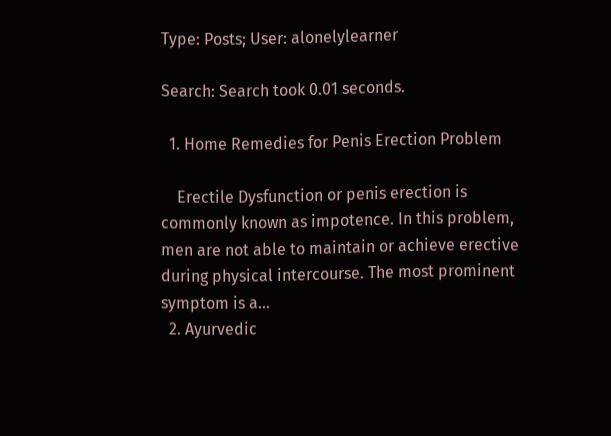Type: Posts; User: alonelylearner

Search: Search took 0.01 seconds.

  1. Home Remedies for Penis Erection Problem

    Erectile Dysfunction or penis erection is commonly known as impotence. In this problem, men are not able to maintain or achieve erective during physical intercourse. The most prominent symptom is a...
  2. Ayurvedic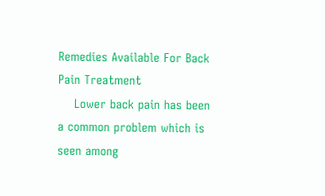Remedies Available For Back Pain Treatment
    Lower back pain has been a common problem which is seen among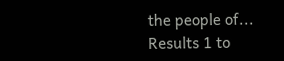the people of...
Results 1 to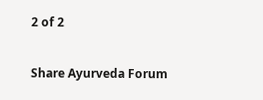2 of 2

Share Ayurveda Forum